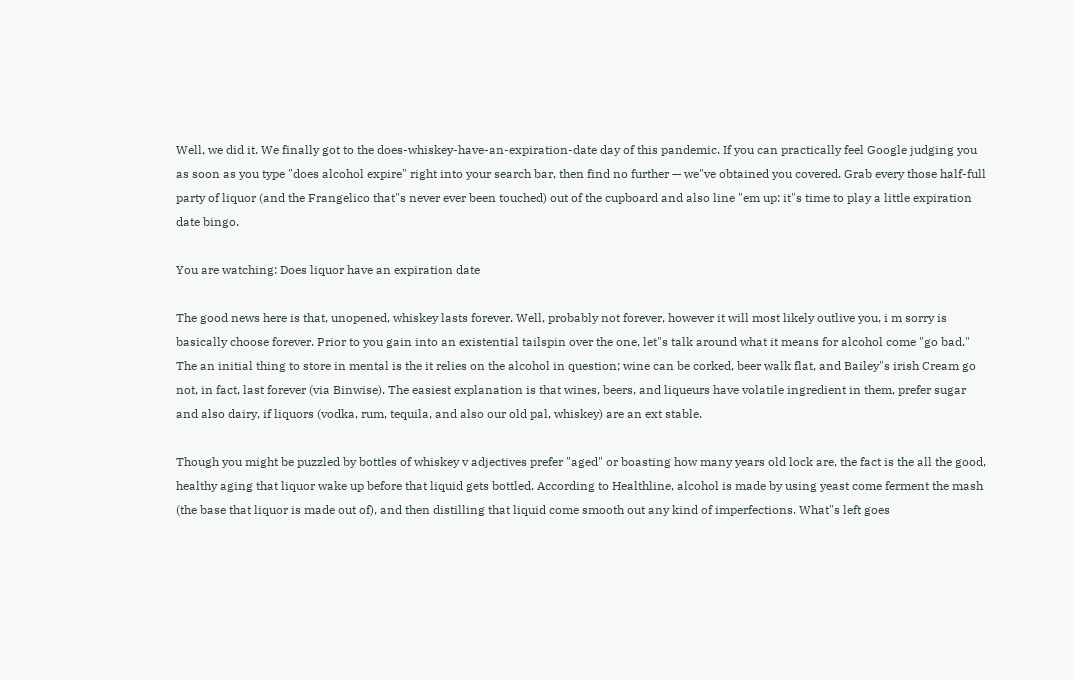Well, we did it. We finally got to the does-whiskey-have-an-expiration-date day of this pandemic. If you can practically feel Google judging you as soon as you type "does alcohol expire" right into your search bar, then find no further — we"ve obtained you covered. Grab every those half-full party of liquor (and the Frangelico that"s never ever been touched) out of the cupboard and also line "em up: it"s time to play a little expiration date bingo.

You are watching: Does liquor have an expiration date

The good news here is that, unopened, whiskey lasts forever. Well, probably not forever, however it will most likely outlive you, i m sorry is basically choose forever. Prior to you gain into an existential tailspin over the one, let"s talk around what it means for alcohol come "go bad." The an initial thing to store in mental is the it relies on the alcohol in question; wine can be corked, beer walk flat, and Bailey"s irish Cream go not, in fact, last forever (via Binwise). The easiest explanation is that wines, beers, and liqueurs have volatile ingredient in them, prefer sugar and also dairy, if liquors (vodka, rum, tequila, and also our old pal, whiskey) are an ext stable.

Though you might be puzzled by bottles of whiskey v adjectives prefer "aged" or boasting how many years old lock are, the fact is the all the good, healthy aging that liquor wake up before that liquid gets bottled. According to Healthline, alcohol is made by using yeast come ferment the mash (the base that liquor is made out of), and then distilling that liquid come smooth out any kind of imperfections. What"s left goes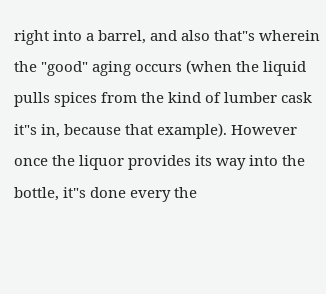right into a barrel, and also that"s wherein the "good" aging occurs (when the liquid pulls spices from the kind of lumber cask it"s in, because that example). However once the liquor provides its way into the bottle, it"s done every the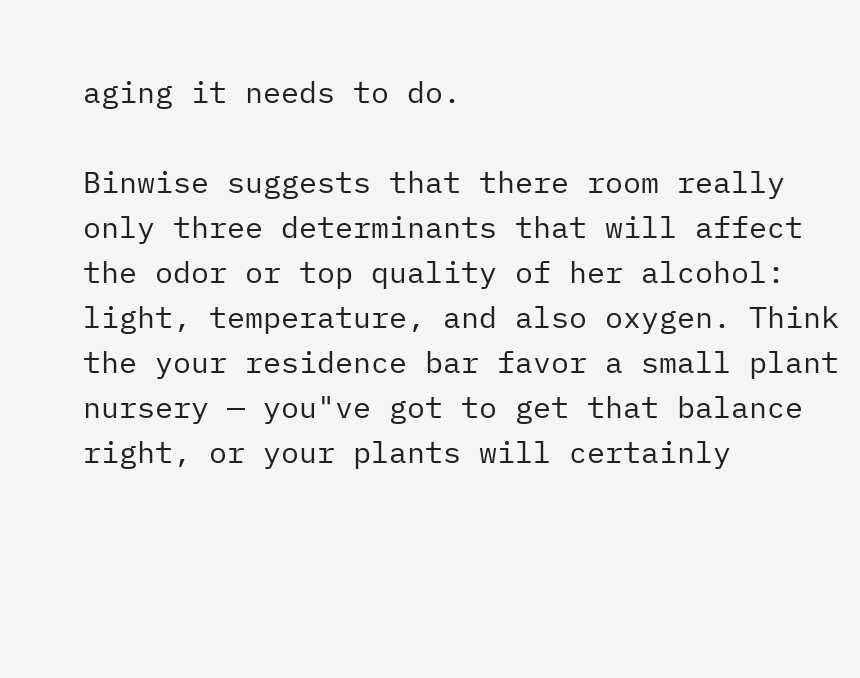aging it needs to do.

Binwise suggests that there room really only three determinants that will affect the odor or top quality of her alcohol: light, temperature, and also oxygen. Think the your residence bar favor a small plant nursery — you"ve got to get that balance right, or your plants will certainly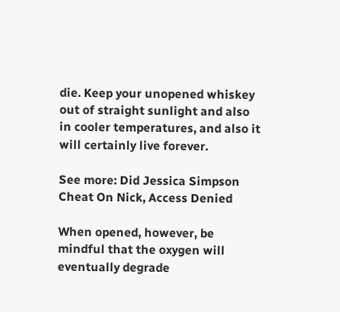die. Keep your unopened whiskey out of straight sunlight and also in cooler temperatures, and also it will certainly live forever.

See more: Did Jessica Simpson Cheat On Nick, Access Denied

When opened, however, be mindful that the oxygen will eventually degrade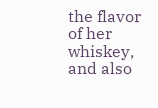the flavor of her whiskey, and also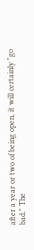after a year or two of being open, it will certainly "go bad." The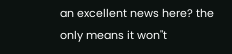an excellent news here? the only means it won"t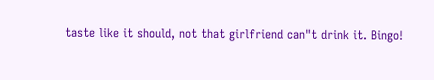taste like it should, not that girlfriend can"t drink it. Bingo!